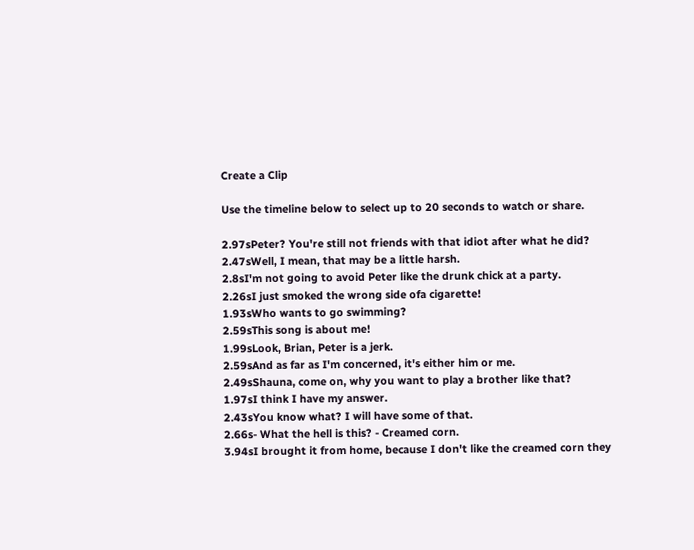Create a Clip

Use the timeline below to select up to 20 seconds to watch or share.

2.97sPeter? You're still not friends with that idiot after what he did?
2.47sWell, I mean, that may be a little harsh.
2.8sI'm not going to avoid Peter like the drunk chick at a party.
2.26sI just smoked the wrong side ofa cigarette!
1.93sWho wants to go swimming?
2.59sThis song is about me!
1.99sLook, Brian, Peter is a jerk.
2.59sAnd as far as I'm concerned, it's either him or me.
2.49sShauna, come on, why you want to play a brother like that?
1.97sI think I have my answer.
2.43sYou know what? I will have some of that.
2.66s- What the hell is this? - Creamed corn.
3.94sI brought it from home, because I don't like the creamed corn they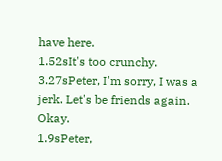have here.
1.52sIt's too crunchy.
3.27sPeter, I'm sorry, I was a jerk. Let's be friends again. Okay.
1.9sPeter,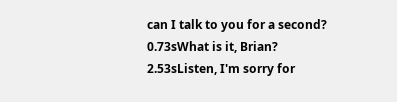can I talk to you for a second?
0.73sWhat is it, Brian?
2.53sListen, I'm sorry for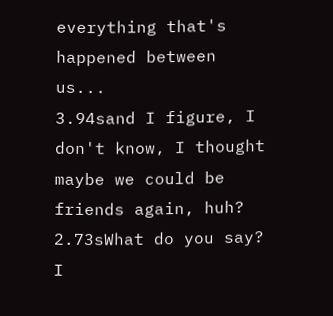everything that's happened between us...
3.94sand I figure, I don't know, I thought maybe we could be friends again, huh?
2.73sWhat do you say? I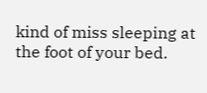kind of miss sleeping at the foot of your bed.